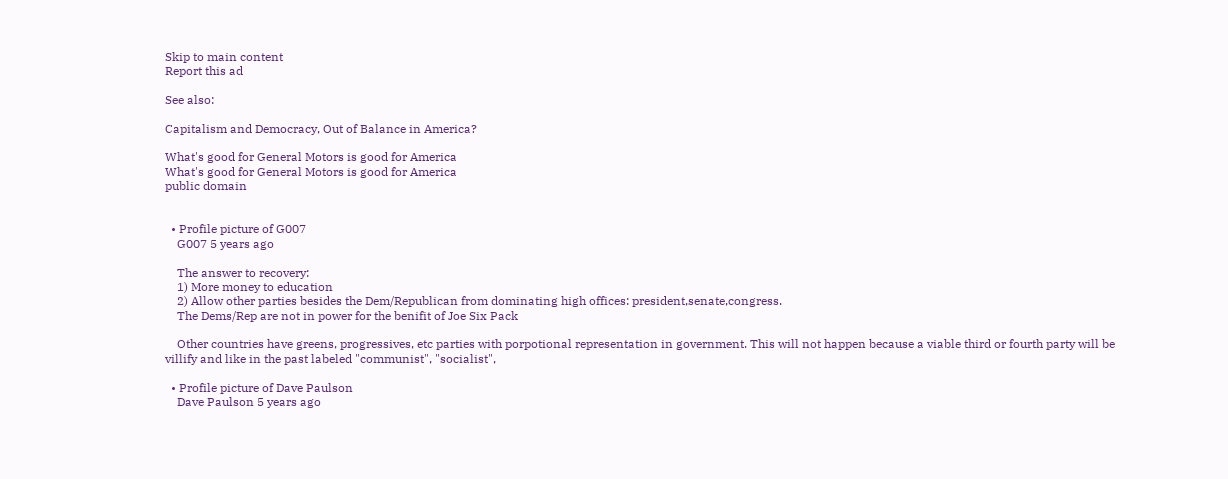Skip to main content
Report this ad

See also:

Capitalism and Democracy, Out of Balance in America?

What's good for General Motors is good for America
What's good for General Motors is good for America
public domain


  • Profile picture of G007
    G007 5 years ago

    The answer to recovery:
    1) More money to education
    2) Allow other parties besides the Dem/Republican from dominating high offices: president,senate,congress.
    The Dems/Rep are not in power for the benifit of Joe Six Pack

    Other countries have greens, progressives, etc parties with porpotional representation in government. This will not happen because a viable third or fourth party will be villify and like in the past labeled "communist", "socialist",

  • Profile picture of Dave Paulson
    Dave Paulson 5 years ago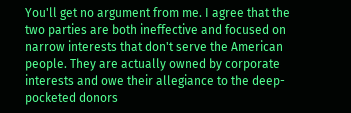You'll get no argument from me. I agree that the two parties are both ineffective and focused on narrow interests that don't serve the American people. They are actually owned by corporate interests and owe their allegiance to the deep-pocketed donors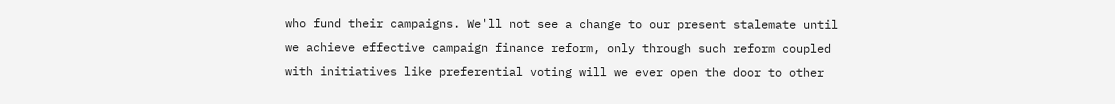who fund their campaigns. We'll not see a change to our present stalemate until we achieve effective campaign finance reform, only through such reform coupled with initiatives like preferential voting will we ever open the door to other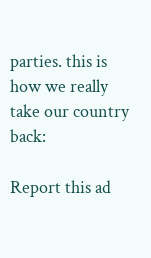parties. this is how we really take our country back:

Report this ad